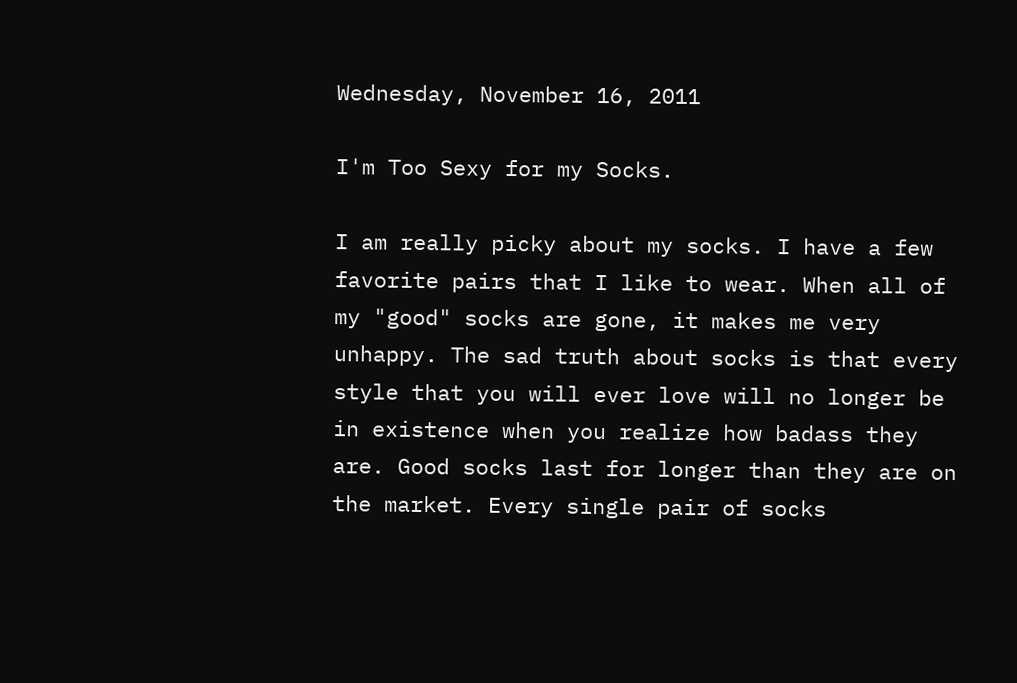Wednesday, November 16, 2011

I'm Too Sexy for my Socks.

I am really picky about my socks. I have a few favorite pairs that I like to wear. When all of my "good" socks are gone, it makes me very unhappy. The sad truth about socks is that every style that you will ever love will no longer be in existence when you realize how badass they are. Good socks last for longer than they are on the market. Every single pair of socks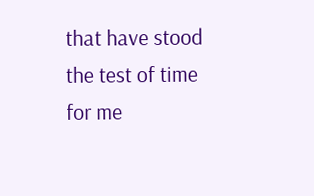that have stood the test of time for me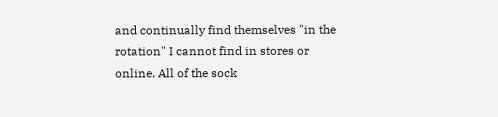and continually find themselves "in the rotation" I cannot find in stores or online. All of the sock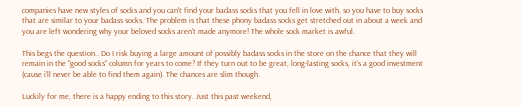companies have new styles of socks and you can't find your badass socks that you fell in love with, so you have to buy socks that are similar to your badass socks. The problem is that these phony badass socks get stretched out in about a week and you are left wondering why your beloved socks aren't made anymore! The whole sock market is awful.

This begs the question.. Do I risk buying a large amount of possibly badass socks in the store on the chance that they will remain in the "good socks" column for years to come? If they turn out to be great, long-lasting socks, it's a good investment (cause i'll never be able to find them again). The chances are slim though.

Luckily for me, there is a happy ending to this story. Just this past weekend,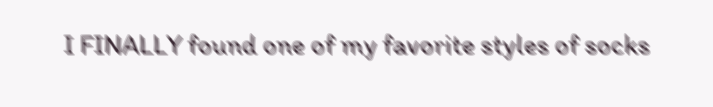I FINALLY found one of my favorite styles of socks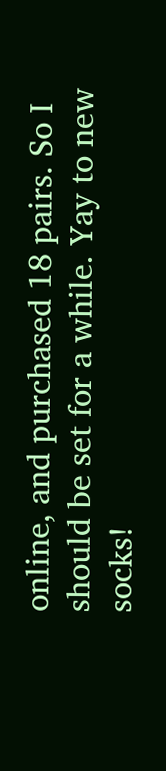online, and purchased 18 pairs. So I should be set for a while. Yay to new socks!